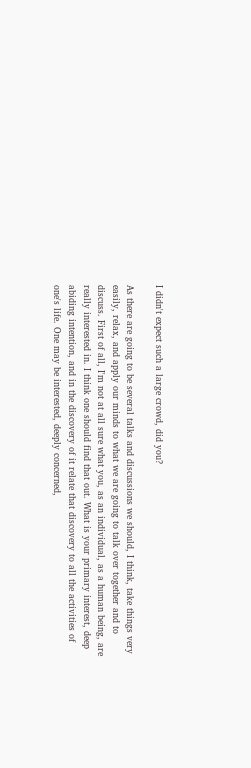I didn't expect such a large crowd, did you?

As there are going to be several talks and discussions we should, I think, take things very easily, relax, and apply our minds to what we are going to talk over together and to discuss. First of all, I'm not at all sure what you, as an individual, as a human being, are really interested in. I think one should find that out. What is your primary interest, deep abiding intention, and in the discovery of it relate that discovery to all the activities of one's life. One may be interested, deeply concerned,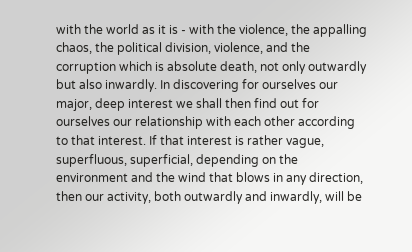with the world as it is - with the violence, the appalling chaos, the political division, violence, and the corruption which is absolute death, not only outwardly but also inwardly. In discovering for ourselves our major, deep interest we shall then find out for ourselves our relationship with each other according to that interest. If that interest is rather vague, superfluous, superficial, depending on the environment and the wind that blows in any direction, then our activity, both outwardly and inwardly, will be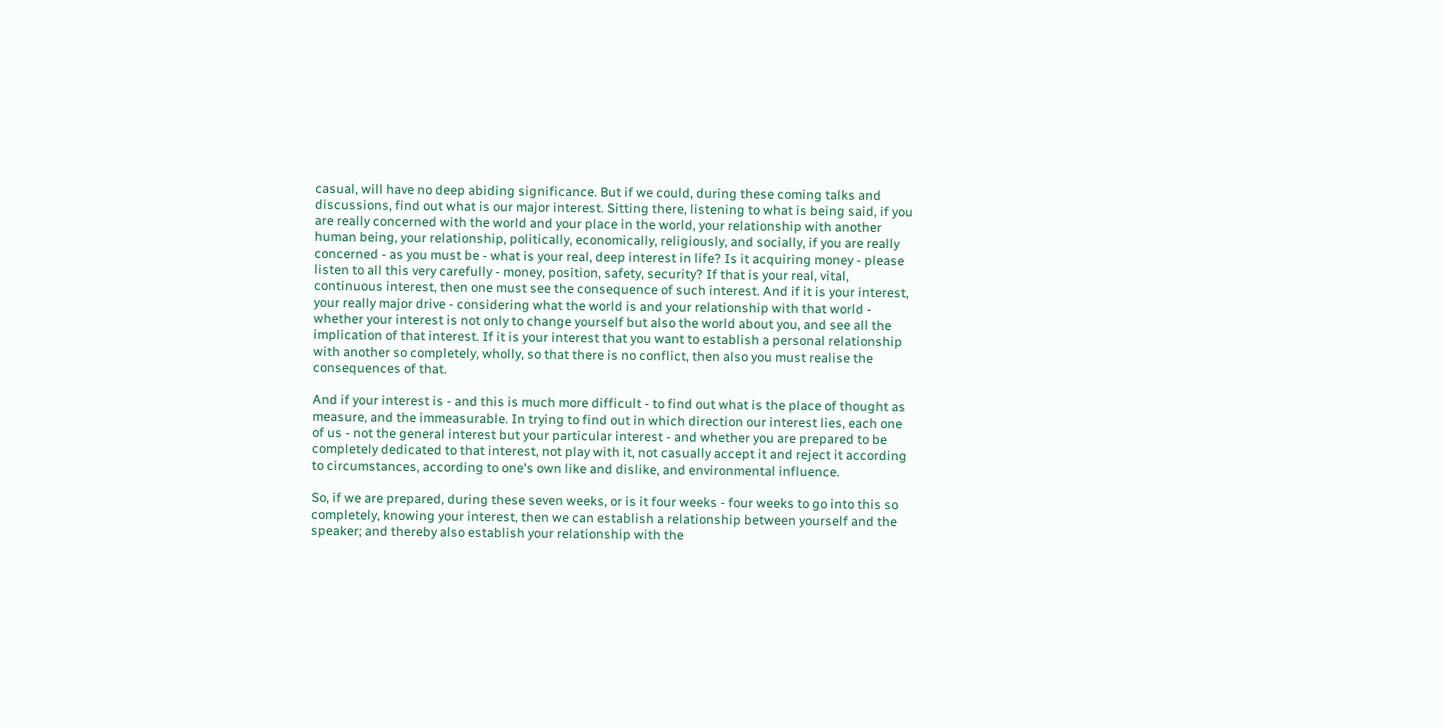casual, will have no deep abiding significance. But if we could, during these coming talks and discussions, find out what is our major interest. Sitting there, listening to what is being said, if you are really concerned with the world and your place in the world, your relationship with another human being, your relationship, politically, economically, religiously, and socially, if you are really concerned - as you must be - what is your real, deep interest in life? Is it acquiring money - please listen to all this very carefully - money, position, safety, security? If that is your real, vital, continuous interest, then one must see the consequence of such interest. And if it is your interest, your really major drive - considering what the world is and your relationship with that world - whether your interest is not only to change yourself but also the world about you, and see all the implication of that interest. If it is your interest that you want to establish a personal relationship with another so completely, wholly, so that there is no conflict, then also you must realise the consequences of that.

And if your interest is - and this is much more difficult - to find out what is the place of thought as measure, and the immeasurable. In trying to find out in which direction our interest lies, each one of us - not the general interest but your particular interest - and whether you are prepared to be completely dedicated to that interest, not play with it, not casually accept it and reject it according to circumstances, according to one's own like and dislike, and environmental influence.

So, if we are prepared, during these seven weeks, or is it four weeks - four weeks to go into this so completely, knowing your interest, then we can establish a relationship between yourself and the speaker; and thereby also establish your relationship with the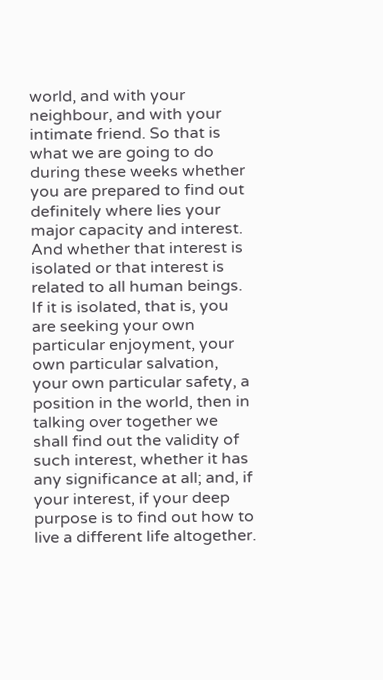world, and with your neighbour, and with your intimate friend. So that is what we are going to do during these weeks whether you are prepared to find out definitely where lies your major capacity and interest. And whether that interest is isolated or that interest is related to all human beings. If it is isolated, that is, you are seeking your own particular enjoyment, your own particular salvation, your own particular safety, a position in the world, then in talking over together we shall find out the validity of such interest, whether it has any significance at all; and, if your interest, if your deep purpose is to find out how to live a different life altogether.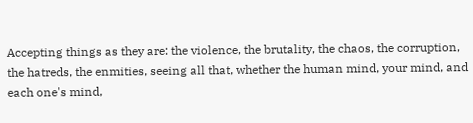Accepting things as they are: the violence, the brutality, the chaos, the corruption, the hatreds, the enmities, seeing all that, whether the human mind, your mind, and each one's mind,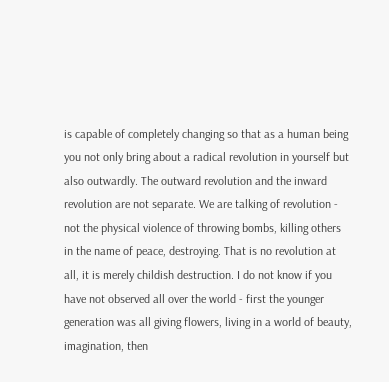is capable of completely changing so that as a human being you not only bring about a radical revolution in yourself but also outwardly. The outward revolution and the inward revolution are not separate. We are talking of revolution - not the physical violence of throwing bombs, killing others in the name of peace, destroying. That is no revolution at all, it is merely childish destruction. I do not know if you have not observed all over the world - first the younger generation was all giving flowers, living in a world of beauty, imagination, then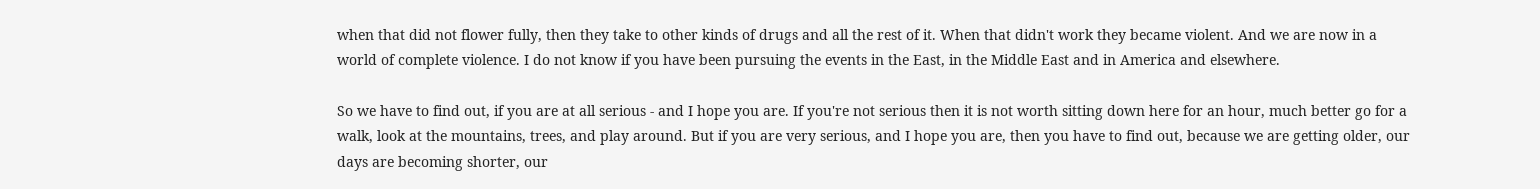when that did not flower fully, then they take to other kinds of drugs and all the rest of it. When that didn't work they became violent. And we are now in a world of complete violence. I do not know if you have been pursuing the events in the East, in the Middle East and in America and elsewhere.

So we have to find out, if you are at all serious - and I hope you are. If you're not serious then it is not worth sitting down here for an hour, much better go for a walk, look at the mountains, trees, and play around. But if you are very serious, and I hope you are, then you have to find out, because we are getting older, our days are becoming shorter, our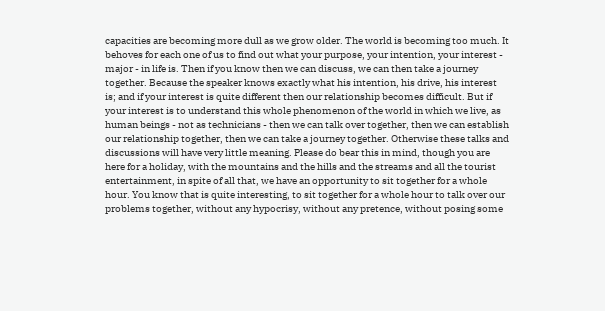capacities are becoming more dull as we grow older. The world is becoming too much. It behoves for each one of us to find out what your purpose, your intention, your interest - major - in life is. Then if you know then we can discuss, we can then take a journey together. Because the speaker knows exactly what his intention, his drive, his interest is; and if your interest is quite different then our relationship becomes difficult. But if your interest is to understand this whole phenomenon of the world in which we live, as human beings - not as technicians - then we can talk over together, then we can establish our relationship together, then we can take a journey together. Otherwise these talks and discussions will have very little meaning. Please do bear this in mind, though you are here for a holiday, with the mountains and the hills and the streams and all the tourist entertainment, in spite of all that, we have an opportunity to sit together for a whole hour. You know that is quite interesting, to sit together for a whole hour to talk over our problems together, without any hypocrisy, without any pretence, without posing some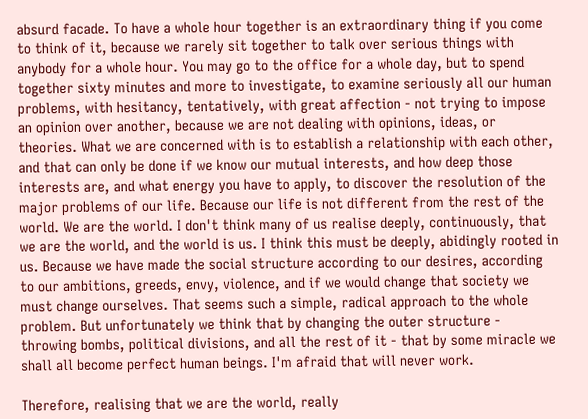absurd facade. To have a whole hour together is an extraordinary thing if you come to think of it, because we rarely sit together to talk over serious things with anybody for a whole hour. You may go to the office for a whole day, but to spend together sixty minutes and more to investigate, to examine seriously all our human problems, with hesitancy, tentatively, with great affection - not trying to impose an opinion over another, because we are not dealing with opinions, ideas, or theories. What we are concerned with is to establish a relationship with each other, and that can only be done if we know our mutual interests, and how deep those interests are, and what energy you have to apply, to discover the resolution of the major problems of our life. Because our life is not different from the rest of the world. We are the world. I don't think many of us realise deeply, continuously, that we are the world, and the world is us. I think this must be deeply, abidingly rooted in us. Because we have made the social structure according to our desires, according to our ambitions, greeds, envy, violence, and if we would change that society we must change ourselves. That seems such a simple, radical approach to the whole problem. But unfortunately we think that by changing the outer structure - throwing bombs, political divisions, and all the rest of it - that by some miracle we shall all become perfect human beings. I'm afraid that will never work.

Therefore, realising that we are the world, really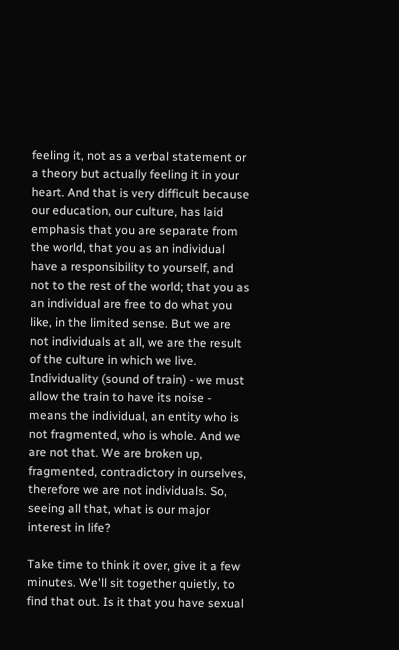feeling it, not as a verbal statement or a theory but actually feeling it in your heart. And that is very difficult because our education, our culture, has laid emphasis that you are separate from the world, that you as an individual have a responsibility to yourself, and not to the rest of the world; that you as an individual are free to do what you like, in the limited sense. But we are not individuals at all, we are the result of the culture in which we live. Individuality (sound of train) - we must allow the train to have its noise - means the individual, an entity who is not fragmented, who is whole. And we are not that. We are broken up, fragmented, contradictory in ourselves, therefore we are not individuals. So, seeing all that, what is our major interest in life?

Take time to think it over, give it a few minutes. We'll sit together quietly, to find that out. Is it that you have sexual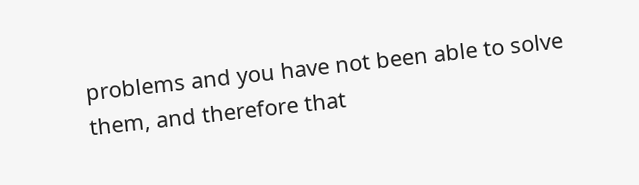problems and you have not been able to solve them, and therefore that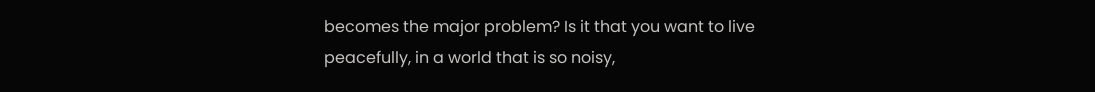becomes the major problem? Is it that you want to live peacefully, in a world that is so noisy,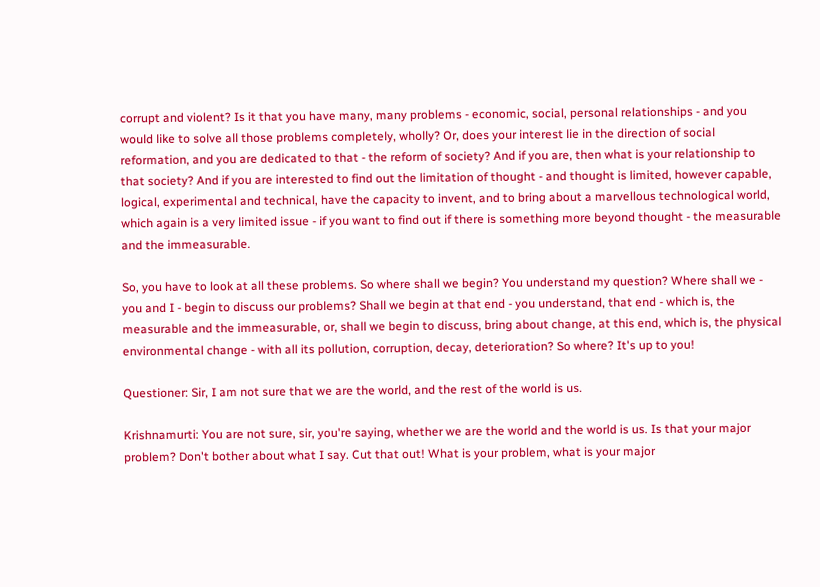corrupt and violent? Is it that you have many, many problems - economic, social, personal relationships - and you would like to solve all those problems completely, wholly? Or, does your interest lie in the direction of social reformation, and you are dedicated to that - the reform of society? And if you are, then what is your relationship to that society? And if you are interested to find out the limitation of thought - and thought is limited, however capable, logical, experimental and technical, have the capacity to invent, and to bring about a marvellous technological world, which again is a very limited issue - if you want to find out if there is something more beyond thought - the measurable and the immeasurable.

So, you have to look at all these problems. So where shall we begin? You understand my question? Where shall we - you and I - begin to discuss our problems? Shall we begin at that end - you understand, that end - which is, the measurable and the immeasurable, or, shall we begin to discuss, bring about change, at this end, which is, the physical environmental change - with all its pollution, corruption, decay, deterioration? So where? It's up to you!

Questioner: Sir, I am not sure that we are the world, and the rest of the world is us.

Krishnamurti: You are not sure, sir, you're saying, whether we are the world and the world is us. Is that your major problem? Don't bother about what I say. Cut that out! What is your problem, what is your major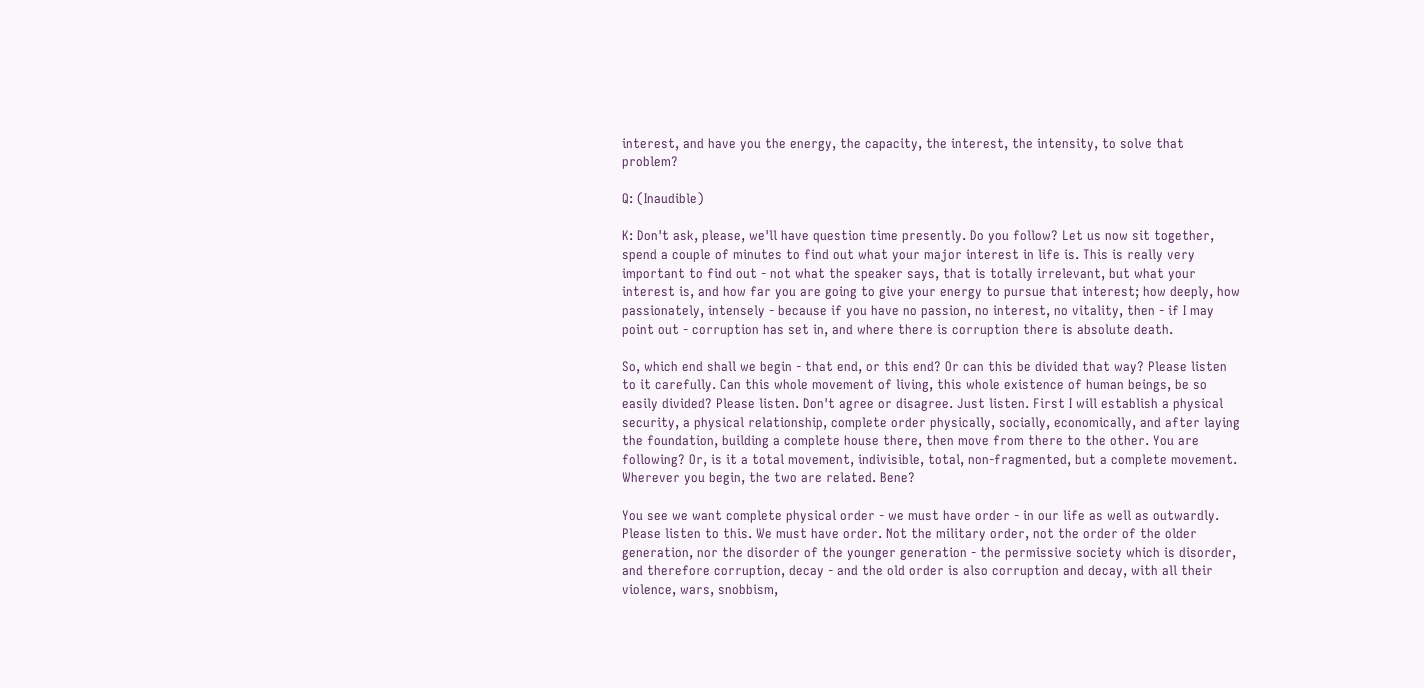interest, and have you the energy, the capacity, the interest, the intensity, to solve that problem?

Q: (Inaudible)

K: Don't ask, please, we'll have question time presently. Do you follow? Let us now sit together, spend a couple of minutes to find out what your major interest in life is. This is really very important to find out - not what the speaker says, that is totally irrelevant, but what your interest is, and how far you are going to give your energy to pursue that interest; how deeply, how passionately, intensely - because if you have no passion, no interest, no vitality, then - if I may point out - corruption has set in, and where there is corruption there is absolute death.

So, which end shall we begin - that end, or this end? Or can this be divided that way? Please listen to it carefully. Can this whole movement of living, this whole existence of human beings, be so easily divided? Please listen. Don't agree or disagree. Just listen. First I will establish a physical security, a physical relationship, complete order physically, socially, economically, and after laying the foundation, building a complete house there, then move from there to the other. You are following? Or, is it a total movement, indivisible, total, non-fragmented, but a complete movement. Wherever you begin, the two are related. Bene?

You see we want complete physical order - we must have order - in our life as well as outwardly. Please listen to this. We must have order. Not the military order, not the order of the older generation, nor the disorder of the younger generation - the permissive society which is disorder, and therefore corruption, decay - and the old order is also corruption and decay, with all their violence, wars, snobbism,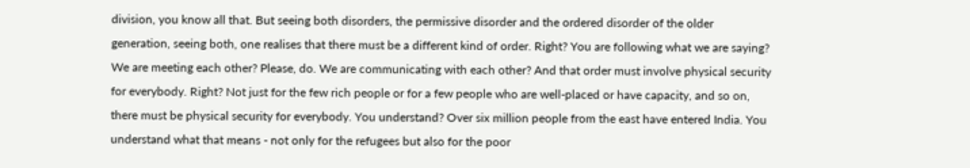division, you know all that. But seeing both disorders, the permissive disorder and the ordered disorder of the older generation, seeing both, one realises that there must be a different kind of order. Right? You are following what we are saying? We are meeting each other? Please, do. We are communicating with each other? And that order must involve physical security for everybody. Right? Not just for the few rich people or for a few people who are well-placed or have capacity, and so on, there must be physical security for everybody. You understand? Over six million people from the east have entered India. You understand what that means - not only for the refugees but also for the poor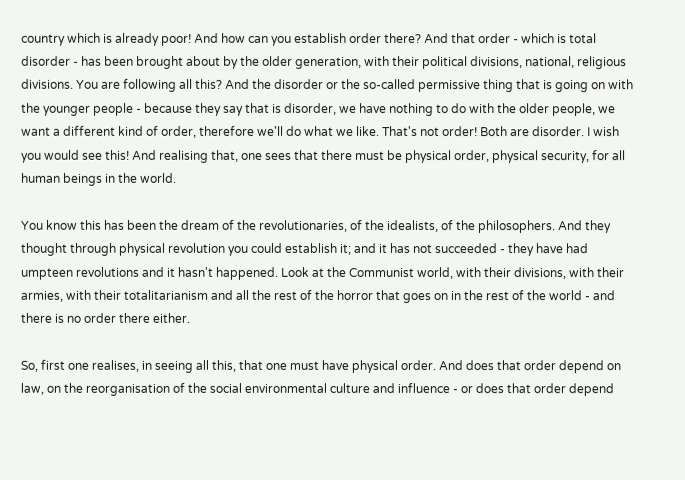country which is already poor! And how can you establish order there? And that order - which is total disorder - has been brought about by the older generation, with their political divisions, national, religious divisions. You are following all this? And the disorder or the so-called permissive thing that is going on with the younger people - because they say that is disorder, we have nothing to do with the older people, we want a different kind of order, therefore we'll do what we like. That's not order! Both are disorder. I wish you would see this! And realising that, one sees that there must be physical order, physical security, for all human beings in the world.

You know this has been the dream of the revolutionaries, of the idealists, of the philosophers. And they thought through physical revolution you could establish it; and it has not succeeded - they have had umpteen revolutions and it hasn't happened. Look at the Communist world, with their divisions, with their armies, with their totalitarianism and all the rest of the horror that goes on in the rest of the world - and there is no order there either.

So, first one realises, in seeing all this, that one must have physical order. And does that order depend on law, on the reorganisation of the social environmental culture and influence - or does that order depend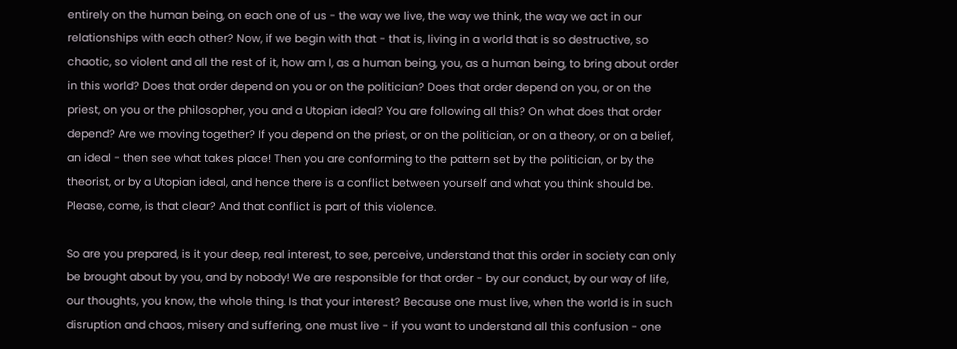entirely on the human being, on each one of us - the way we live, the way we think, the way we act in our relationships with each other? Now, if we begin with that - that is, living in a world that is so destructive, so chaotic, so violent and all the rest of it, how am I, as a human being, you, as a human being, to bring about order in this world? Does that order depend on you or on the politician? Does that order depend on you, or on the priest, on you or the philosopher, you and a Utopian ideal? You are following all this? On what does that order depend? Are we moving together? If you depend on the priest, or on the politician, or on a theory, or on a belief, an ideal - then see what takes place! Then you are conforming to the pattern set by the politician, or by the theorist, or by a Utopian ideal, and hence there is a conflict between yourself and what you think should be. Please, come, is that clear? And that conflict is part of this violence.

So are you prepared, is it your deep, real interest, to see, perceive, understand that this order in society can only be brought about by you, and by nobody! We are responsible for that order - by our conduct, by our way of life, our thoughts, you know, the whole thing. Is that your interest? Because one must live, when the world is in such disruption and chaos, misery and suffering, one must live - if you want to understand all this confusion - one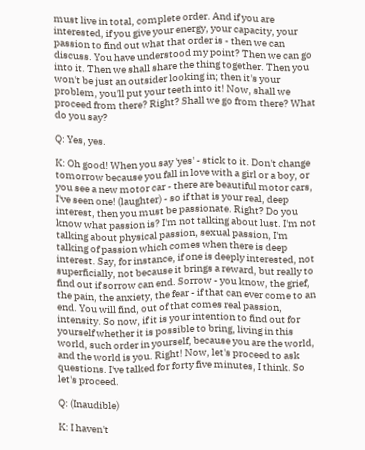must live in total, complete order. And if you are interested, if you give your energy, your capacity, your passion to find out what that order is - then we can discuss. You have understood my point? Then we can go into it. Then we shall share the thing together. Then you won't be just an outsider looking in; then it's your problem, you'll put your teeth into it! Now, shall we proceed from there? Right? Shall we go from there? What do you say?

Q: Yes, yes.

K: Oh good! When you say 'yes' - stick to it. Don't change tomorrow because you fall in love with a girl or a boy, or you see a new motor car - there are beautiful motor cars, I've seen one! (laughter) - so if that is your real, deep interest, then you must be passionate. Right? Do you know what passion is? I'm not talking about lust. I'm not talking about physical passion, sexual passion, I'm talking of passion which comes when there is deep interest. Say, for instance, if one is deeply interested, not superficially, not because it brings a reward, but really to find out if sorrow can end. Sorrow - you know, the grief, the pain, the anxiety, the fear - if that can ever come to an end. You will find, out of that comes real passion, intensity. So now, if it is your intention to find out for yourself whether it is possible to bring, living in this world, such order in yourself, because you are the world, and the world is you. Right! Now, let's proceed to ask questions. I've talked for forty five minutes, I think. So let's proceed.

Q: (Inaudible)

K: I haven't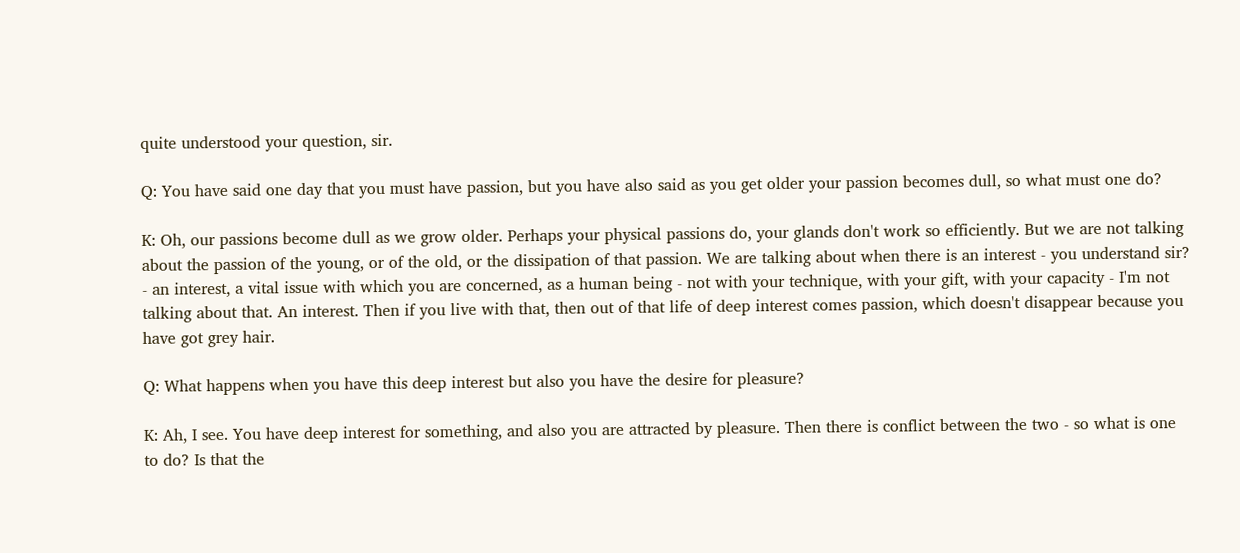quite understood your question, sir.

Q: You have said one day that you must have passion, but you have also said as you get older your passion becomes dull, so what must one do?

K: Oh, our passions become dull as we grow older. Perhaps your physical passions do, your glands don't work so efficiently. But we are not talking about the passion of the young, or of the old, or the dissipation of that passion. We are talking about when there is an interest - you understand sir? - an interest, a vital issue with which you are concerned, as a human being - not with your technique, with your gift, with your capacity - I'm not talking about that. An interest. Then if you live with that, then out of that life of deep interest comes passion, which doesn't disappear because you have got grey hair.

Q: What happens when you have this deep interest but also you have the desire for pleasure?

K: Ah, I see. You have deep interest for something, and also you are attracted by pleasure. Then there is conflict between the two - so what is one to do? Is that the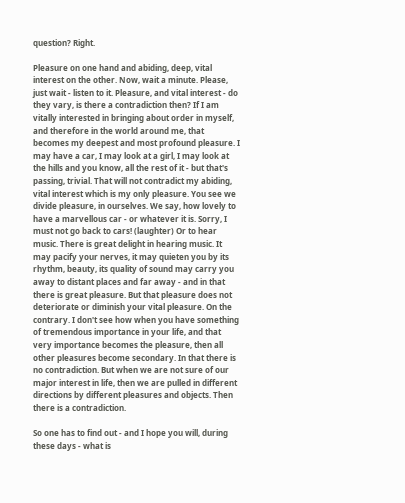question? Right.

Pleasure on one hand and abiding, deep, vital interest on the other. Now, wait a minute. Please, just wait - listen to it. Pleasure, and vital interest - do they vary, is there a contradiction then? If I am vitally interested in bringing about order in myself, and therefore in the world around me, that becomes my deepest and most profound pleasure. I may have a car, I may look at a girl, I may look at the hills and you know, all the rest of it - but that's passing, trivial. That will not contradict my abiding, vital interest which is my only pleasure. You see we divide pleasure, in ourselves. We say, how lovely to have a marvellous car - or whatever it is. Sorry, I must not go back to cars! (laughter) Or to hear music. There is great delight in hearing music. It may pacify your nerves, it may quieten you by its rhythm, beauty, its quality of sound may carry you away to distant places and far away - and in that there is great pleasure. But that pleasure does not deteriorate or diminish your vital pleasure. On the contrary. I don't see how when you have something of tremendous importance in your life, and that very importance becomes the pleasure, then all other pleasures become secondary. In that there is no contradiction. But when we are not sure of our major interest in life, then we are pulled in different directions by different pleasures and objects. Then there is a contradiction.

So one has to find out - and I hope you will, during these days - what is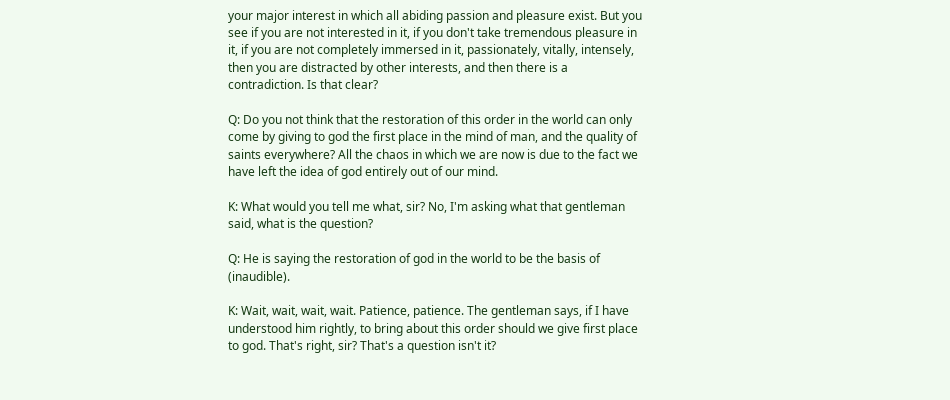your major interest in which all abiding passion and pleasure exist. But you see if you are not interested in it, if you don't take tremendous pleasure in it, if you are not completely immersed in it, passionately, vitally, intensely, then you are distracted by other interests, and then there is a contradiction. Is that clear?

Q: Do you not think that the restoration of this order in the world can only come by giving to god the first place in the mind of man, and the quality of saints everywhere? All the chaos in which we are now is due to the fact we have left the idea of god entirely out of our mind.

K: What would you tell me what, sir? No, I'm asking what that gentleman said, what is the question?

Q: He is saying the restoration of god in the world to be the basis of (inaudible).

K: Wait, wait, wait, wait. Patience, patience. The gentleman says, if I have understood him rightly, to bring about this order should we give first place to god. That's right, sir? That's a question isn't it?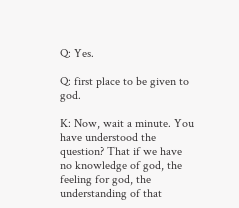Q: Yes.

Q: first place to be given to god.

K: Now, wait a minute. You have understood the question? That if we have no knowledge of god, the feeling for god, the understanding of that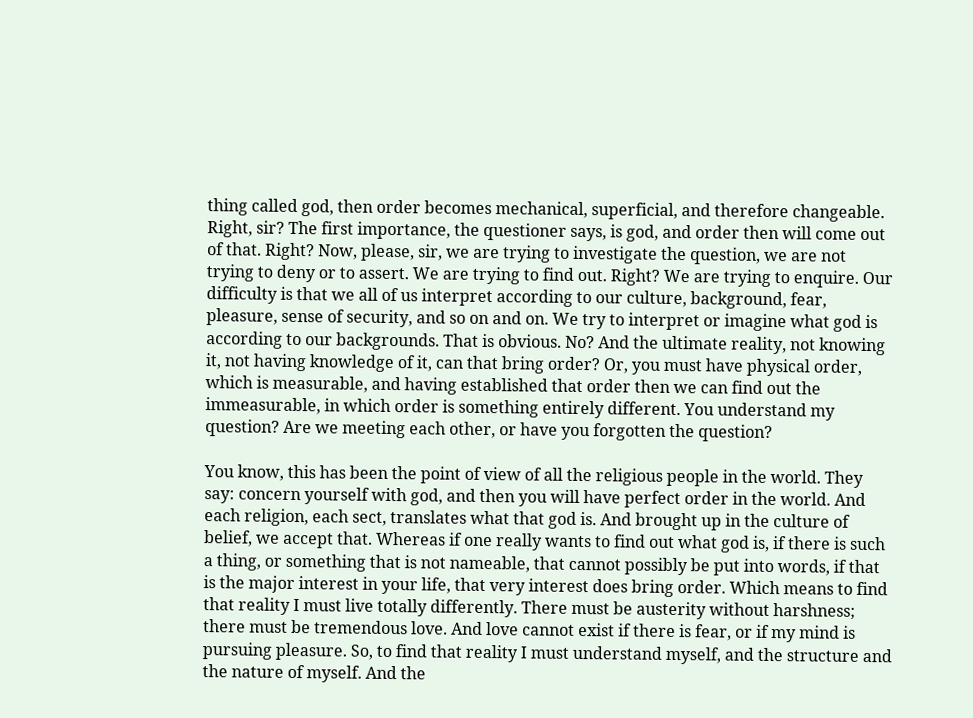thing called god, then order becomes mechanical, superficial, and therefore changeable. Right, sir? The first importance, the questioner says, is god, and order then will come out of that. Right? Now, please, sir, we are trying to investigate the question, we are not trying to deny or to assert. We are trying to find out. Right? We are trying to enquire. Our difficulty is that we all of us interpret according to our culture, background, fear, pleasure, sense of security, and so on and on. We try to interpret or imagine what god is according to our backgrounds. That is obvious. No? And the ultimate reality, not knowing it, not having knowledge of it, can that bring order? Or, you must have physical order, which is measurable, and having established that order then we can find out the immeasurable, in which order is something entirely different. You understand my question? Are we meeting each other, or have you forgotten the question?

You know, this has been the point of view of all the religious people in the world. They say: concern yourself with god, and then you will have perfect order in the world. And each religion, each sect, translates what that god is. And brought up in the culture of belief, we accept that. Whereas if one really wants to find out what god is, if there is such a thing, or something that is not nameable, that cannot possibly be put into words, if that is the major interest in your life, that very interest does bring order. Which means to find that reality I must live totally differently. There must be austerity without harshness; there must be tremendous love. And love cannot exist if there is fear, or if my mind is pursuing pleasure. So, to find that reality I must understand myself, and the structure and the nature of myself. And the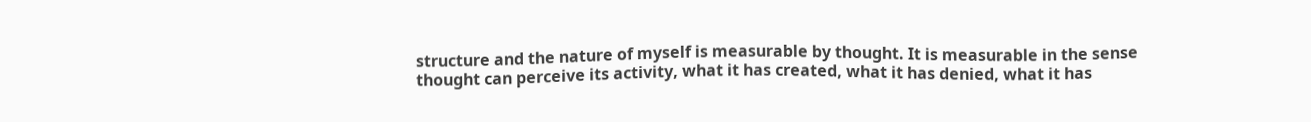structure and the nature of myself is measurable by thought. It is measurable in the sense thought can perceive its activity, what it has created, what it has denied, what it has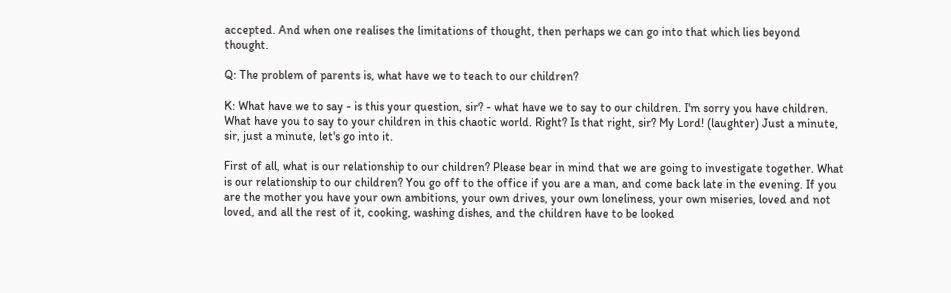accepted. And when one realises the limitations of thought, then perhaps we can go into that which lies beyond thought.

Q: The problem of parents is, what have we to teach to our children?

K: What have we to say - is this your question, sir? - what have we to say to our children. I'm sorry you have children. What have you to say to your children in this chaotic world. Right? Is that right, sir? My Lord! (laughter) Just a minute, sir, just a minute, let's go into it.

First of all, what is our relationship to our children? Please bear in mind that we are going to investigate together. What is our relationship to our children? You go off to the office if you are a man, and come back late in the evening. If you are the mother you have your own ambitions, your own drives, your own loneliness, your own miseries, loved and not loved, and all the rest of it, cooking, washing dishes, and the children have to be looked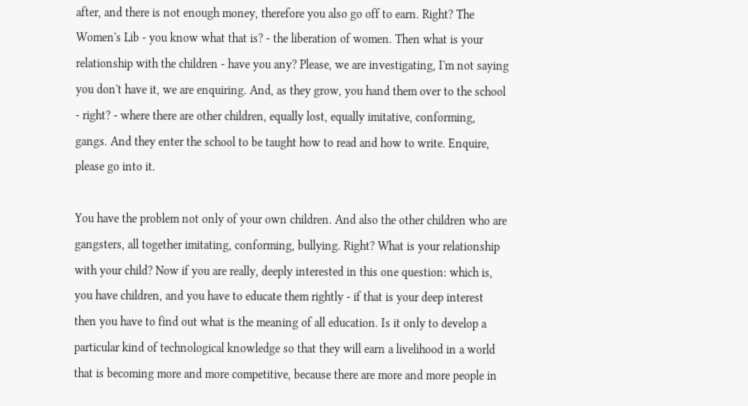after, and there is not enough money, therefore you also go off to earn. Right? The Women's Lib - you know what that is? - the liberation of women. Then what is your relationship with the children - have you any? Please, we are investigating, I'm not saying you don't have it, we are enquiring. And, as they grow, you hand them over to the school - right? - where there are other children, equally lost, equally imitative, conforming, gangs. And they enter the school to be taught how to read and how to write. Enquire, please go into it.

You have the problem not only of your own children. And also the other children who are gangsters, all together imitating, conforming, bullying. Right? What is your relationship with your child? Now if you are really, deeply interested in this one question: which is, you have children, and you have to educate them rightly - if that is your deep interest then you have to find out what is the meaning of all education. Is it only to develop a particular kind of technological knowledge so that they will earn a livelihood in a world that is becoming more and more competitive, because there are more and more people in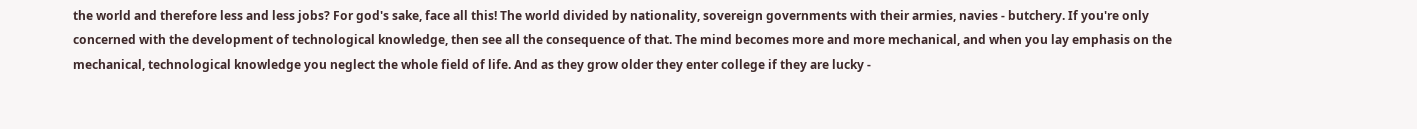the world and therefore less and less jobs? For god's sake, face all this! The world divided by nationality, sovereign governments with their armies, navies - butchery. If you're only concerned with the development of technological knowledge, then see all the consequence of that. The mind becomes more and more mechanical, and when you lay emphasis on the mechanical, technological knowledge you neglect the whole field of life. And as they grow older they enter college if they are lucky -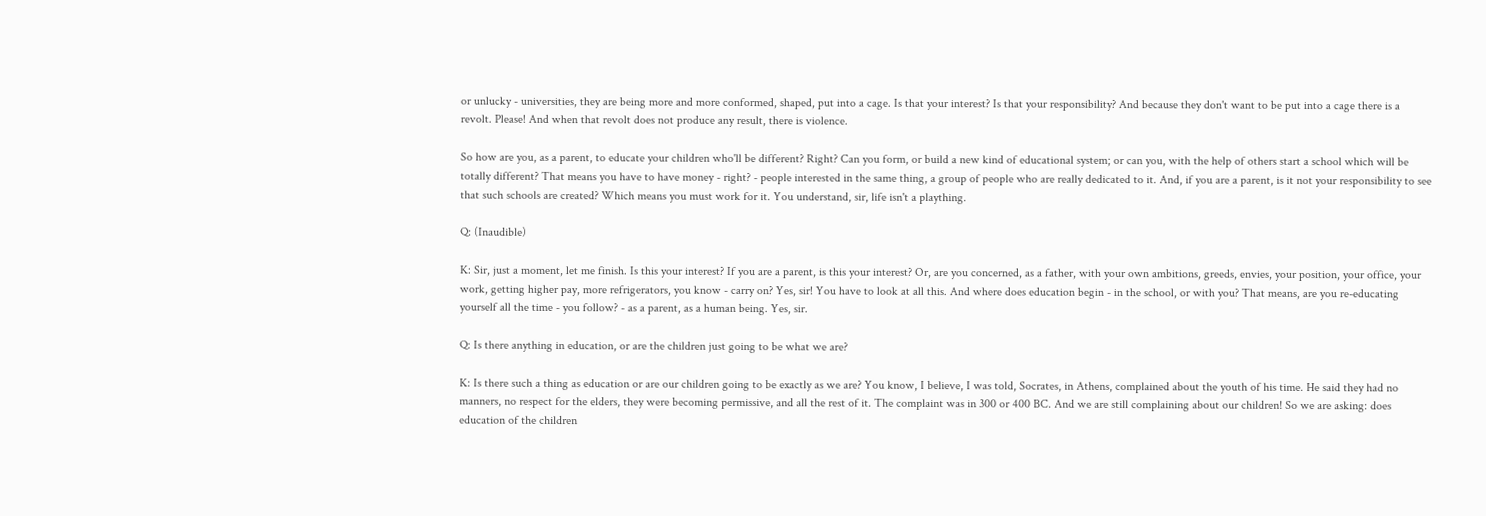or unlucky - universities, they are being more and more conformed, shaped, put into a cage. Is that your interest? Is that your responsibility? And because they don't want to be put into a cage there is a revolt. Please! And when that revolt does not produce any result, there is violence.

So how are you, as a parent, to educate your children who'll be different? Right? Can you form, or build a new kind of educational system; or can you, with the help of others start a school which will be totally different? That means you have to have money - right? - people interested in the same thing, a group of people who are really dedicated to it. And, if you are a parent, is it not your responsibility to see that such schools are created? Which means you must work for it. You understand, sir, life isn't a plaything.

Q: (Inaudible)

K: Sir, just a moment, let me finish. Is this your interest? If you are a parent, is this your interest? Or, are you concerned, as a father, with your own ambitions, greeds, envies, your position, your office, your work, getting higher pay, more refrigerators, you know - carry on? Yes, sir! You have to look at all this. And where does education begin - in the school, or with you? That means, are you re-educating yourself all the time - you follow? - as a parent, as a human being. Yes, sir.

Q: Is there anything in education, or are the children just going to be what we are?

K: Is there such a thing as education or are our children going to be exactly as we are? You know, I believe, I was told, Socrates, in Athens, complained about the youth of his time. He said they had no manners, no respect for the elders, they were becoming permissive, and all the rest of it. The complaint was in 300 or 400 BC. And we are still complaining about our children! So we are asking: does education of the children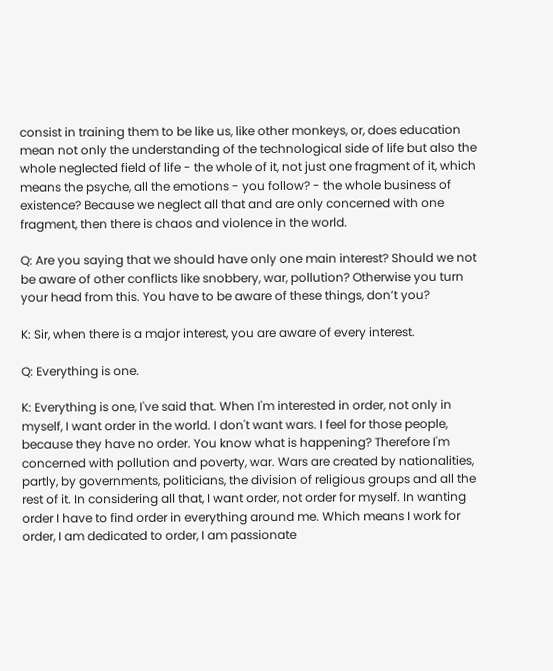consist in training them to be like us, like other monkeys, or, does education mean not only the understanding of the technological side of life but also the whole neglected field of life - the whole of it, not just one fragment of it, which means the psyche, all the emotions - you follow? - the whole business of existence? Because we neglect all that and are only concerned with one fragment, then there is chaos and violence in the world.

Q: Are you saying that we should have only one main interest? Should we not be aware of other conflicts like snobbery, war, pollution? Otherwise you turn your head from this. You have to be aware of these things, don’t you?

K: Sir, when there is a major interest, you are aware of every interest.

Q: Everything is one.

K: Everything is one, I've said that. When I'm interested in order, not only in myself, I want order in the world. I don't want wars. I feel for those people, because they have no order. You know what is happening? Therefore I'm concerned with pollution and poverty, war. Wars are created by nationalities, partly, by governments, politicians, the division of religious groups and all the rest of it. In considering all that, I want order, not order for myself. In wanting order I have to find order in everything around me. Which means I work for order, I am dedicated to order, I am passionate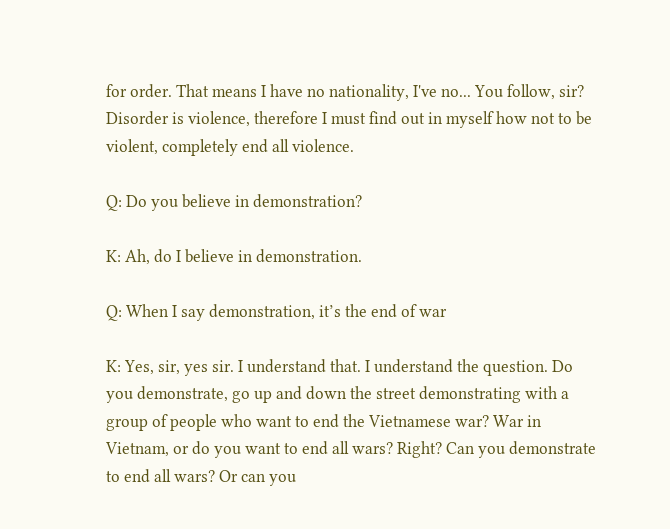for order. That means I have no nationality, I've no... You follow, sir? Disorder is violence, therefore I must find out in myself how not to be violent, completely end all violence.

Q: Do you believe in demonstration?

K: Ah, do I believe in demonstration.

Q: When I say demonstration, it’s the end of war

K: Yes, sir, yes sir. I understand that. I understand the question. Do you demonstrate, go up and down the street demonstrating with a group of people who want to end the Vietnamese war? War in Vietnam, or do you want to end all wars? Right? Can you demonstrate to end all wars? Or can you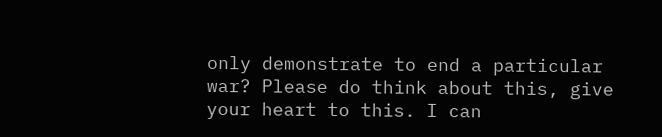only demonstrate to end a particular war? Please do think about this, give your heart to this. I can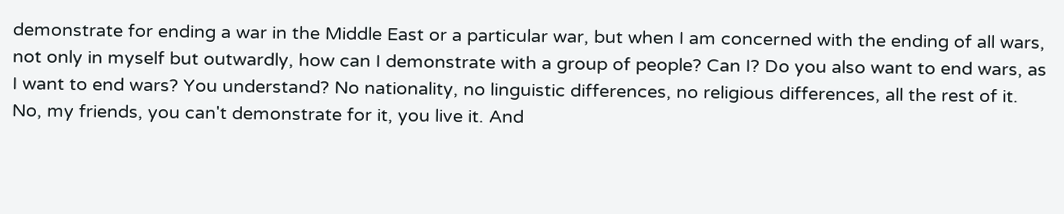demonstrate for ending a war in the Middle East or a particular war, but when I am concerned with the ending of all wars, not only in myself but outwardly, how can I demonstrate with a group of people? Can I? Do you also want to end wars, as I want to end wars? You understand? No nationality, no linguistic differences, no religious differences, all the rest of it. No, my friends, you can't demonstrate for it, you live it. And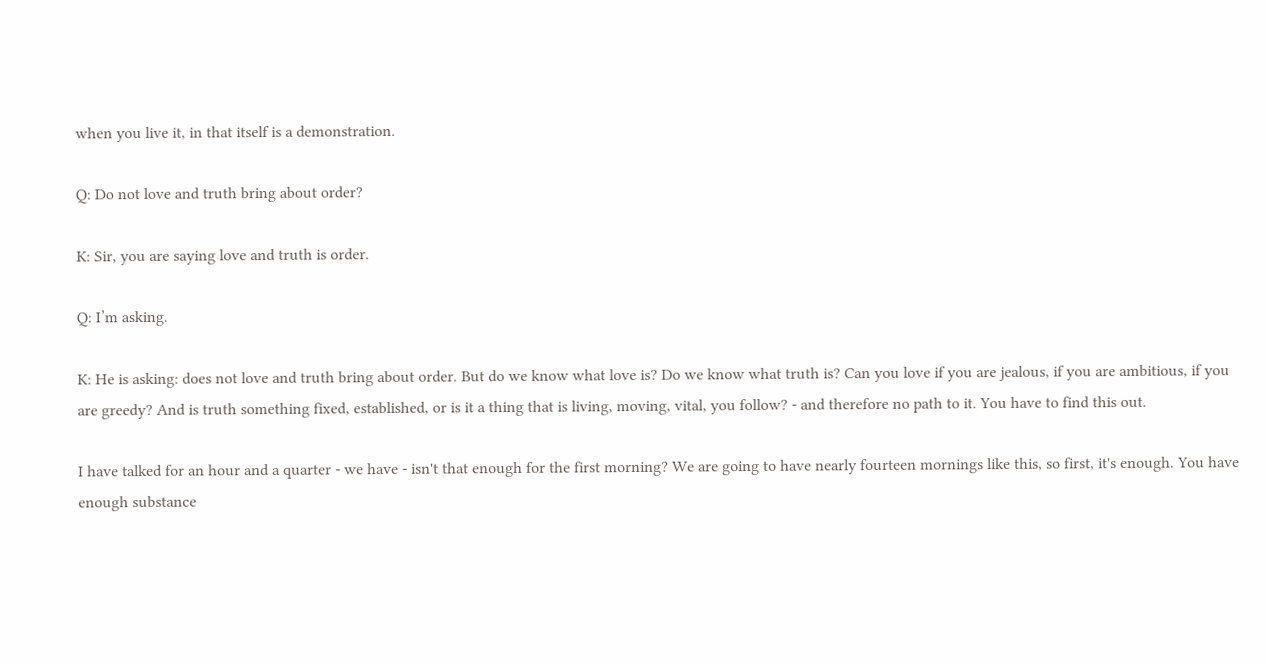when you live it, in that itself is a demonstration.

Q: Do not love and truth bring about order?

K: Sir, you are saying love and truth is order.

Q: I’m asking.

K: He is asking: does not love and truth bring about order. But do we know what love is? Do we know what truth is? Can you love if you are jealous, if you are ambitious, if you are greedy? And is truth something fixed, established, or is it a thing that is living, moving, vital, you follow? - and therefore no path to it. You have to find this out.

I have talked for an hour and a quarter - we have - isn't that enough for the first morning? We are going to have nearly fourteen mornings like this, so first, it's enough. You have enough substance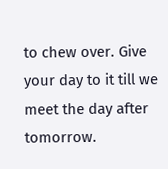to chew over. Give your day to it till we meet the day after tomorrow.